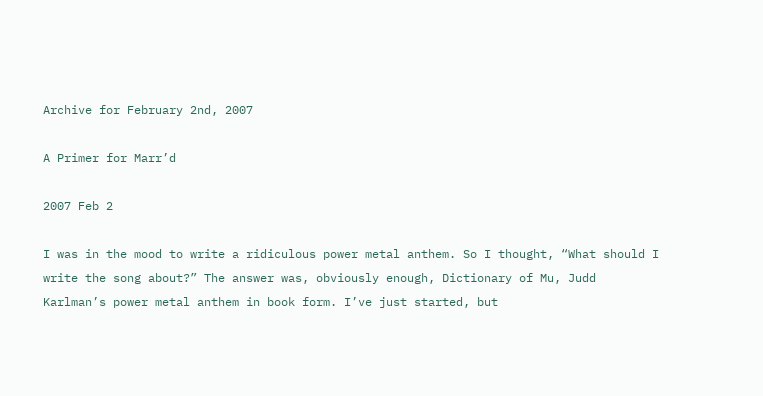Archive for February 2nd, 2007

A Primer for Marr’d

2007 Feb 2

I was in the mood to write a ridiculous power metal anthem. So I thought, “What should I write the song about?” The answer was, obviously enough, Dictionary of Mu, Judd Karlman’s power metal anthem in book form. I’ve just started, but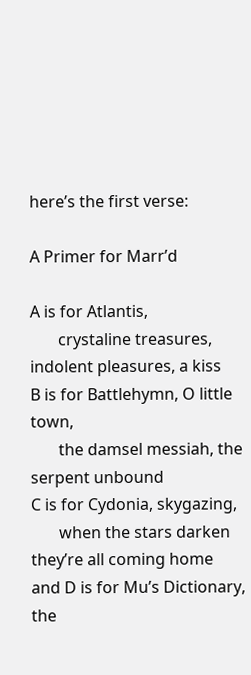here’s the first verse:

A Primer for Marr’d

A is for Atlantis,
       crystaline treasures, indolent pleasures, a kiss
B is for Battlehymn, O little town,
       the damsel messiah, the serpent unbound
C is for Cydonia, skygazing,
       when the stars darken they’re all coming home
and D is for Mu’s Dictionary, the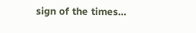sign of the times…